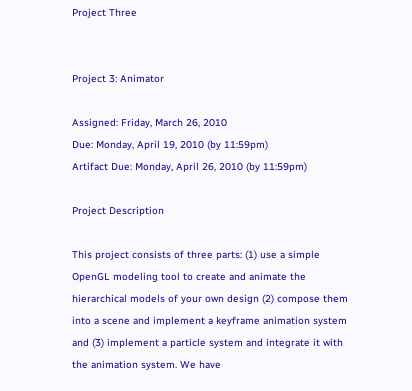Project Three


Project 3: Animator

Assigned: Friday, March 26, 2010
Due: Monday, April 19, 2010 (by 11:59pm)
Artifact Due: Monday, April 26, 2010 (by 11:59pm)

Project Description

This project consists of three parts: (1) use a simple OpenGL modeling tool to create and animate the hierarchical models of your own design (2) compose them into a scene and implement a keyframe animation system and (3) implement a particle system and integrate it with the animation system. We have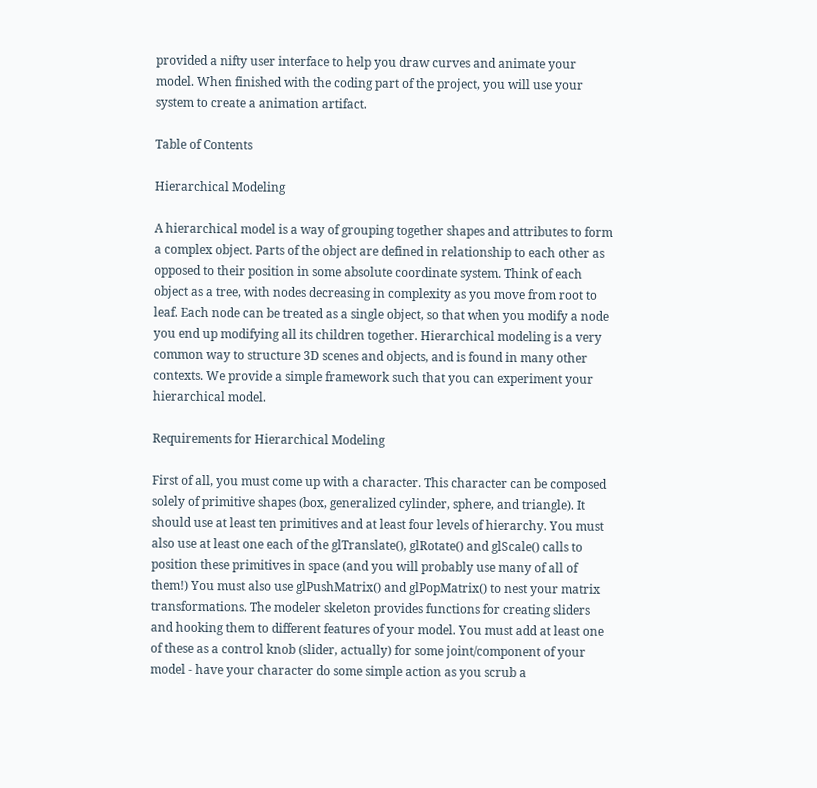provided a nifty user interface to help you draw curves and animate your model. When finished with the coding part of the project, you will use your system to create a animation artifact.

Table of Contents

Hierarchical Modeling

A hierarchical model is a way of grouping together shapes and attributes to form a complex object. Parts of the object are defined in relationship to each other as opposed to their position in some absolute coordinate system. Think of each object as a tree, with nodes decreasing in complexity as you move from root to leaf. Each node can be treated as a single object, so that when you modify a node you end up modifying all its children together. Hierarchical modeling is a very common way to structure 3D scenes and objects, and is found in many other contexts. We provide a simple framework such that you can experiment your hierarchical model.

Requirements for Hierarchical Modeling

First of all, you must come up with a character. This character can be composed solely of primitive shapes (box, generalized cylinder, sphere, and triangle). It should use at least ten primitives and at least four levels of hierarchy. You must also use at least one each of the glTranslate(), glRotate() and glScale() calls to position these primitives in space (and you will probably use many of all of them!) You must also use glPushMatrix() and glPopMatrix() to nest your matrix transformations. The modeler skeleton provides functions for creating sliders and hooking them to different features of your model. You must add at least one of these as a control knob (slider, actually) for some joint/component of your model - have your character do some simple action as you scrub a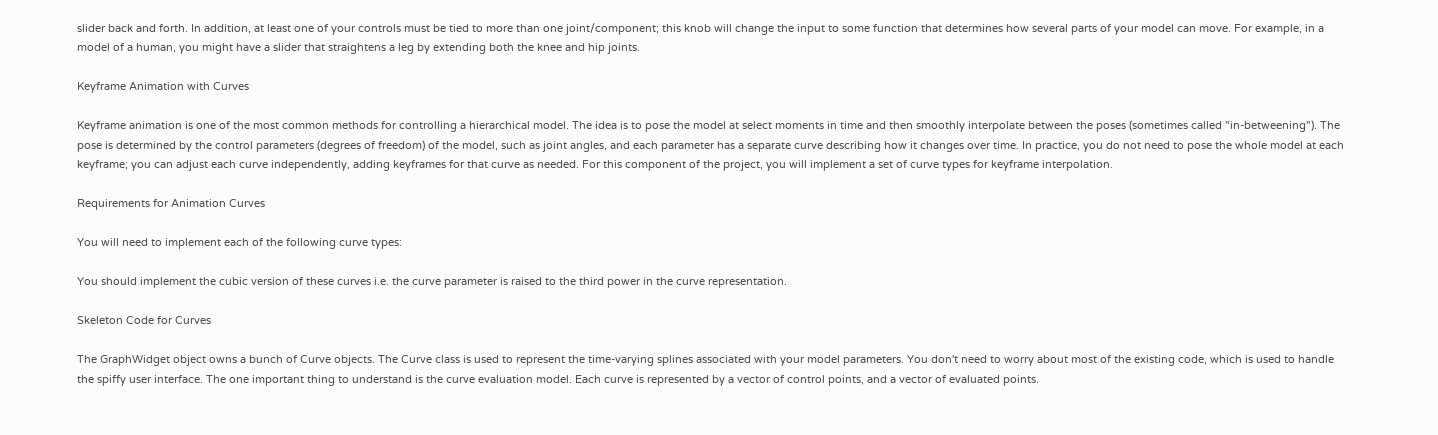slider back and forth. In addition, at least one of your controls must be tied to more than one joint/component; this knob will change the input to some function that determines how several parts of your model can move. For example, in a model of a human, you might have a slider that straightens a leg by extending both the knee and hip joints.

Keyframe Animation with Curves

Keyframe animation is one of the most common methods for controlling a hierarchical model. The idea is to pose the model at select moments in time and then smoothly interpolate between the poses (sometimes called "in-betweening"). The pose is determined by the control parameters (degrees of freedom) of the model, such as joint angles, and each parameter has a separate curve describing how it changes over time. In practice, you do not need to pose the whole model at each keyframe; you can adjust each curve independently, adding keyframes for that curve as needed. For this component of the project, you will implement a set of curve types for keyframe interpolation.

Requirements for Animation Curves

You will need to implement each of the following curve types:

You should implement the cubic version of these curves i.e. the curve parameter is raised to the third power in the curve representation.

Skeleton Code for Curves

The GraphWidget object owns a bunch of Curve objects. The Curve class is used to represent the time-varying splines associated with your model parameters. You don't need to worry about most of the existing code, which is used to handle the spiffy user interface. The one important thing to understand is the curve evaluation model. Each curve is represented by a vector of control points, and a vector of evaluated points.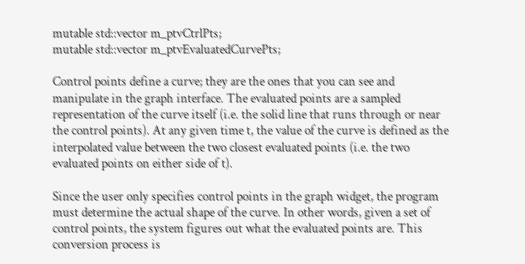mutable std::vector m_ptvCtrlPts;
mutable std::vector m_ptvEvaluatedCurvePts;

Control points define a curve; they are the ones that you can see and manipulate in the graph interface. The evaluated points are a sampled representation of the curve itself (i.e. the solid line that runs through or near the control points). At any given time t, the value of the curve is defined as the interpolated value between the two closest evaluated points (i.e. the two evaluated points on either side of t).

Since the user only specifies control points in the graph widget, the program must determine the actual shape of the curve. In other words, given a set of control points, the system figures out what the evaluated points are. This conversion process is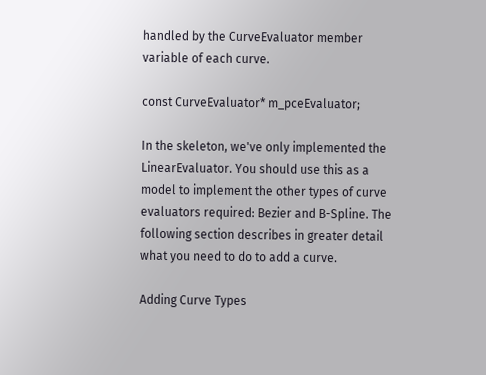handled by the CurveEvaluator member variable of each curve.

const CurveEvaluator* m_pceEvaluator;

In the skeleton, we've only implemented the LinearEvaluator. You should use this as a model to implement the other types of curve evaluators required: Bezier and B-Spline. The following section describes in greater detail what you need to do to add a curve.

Adding Curve Types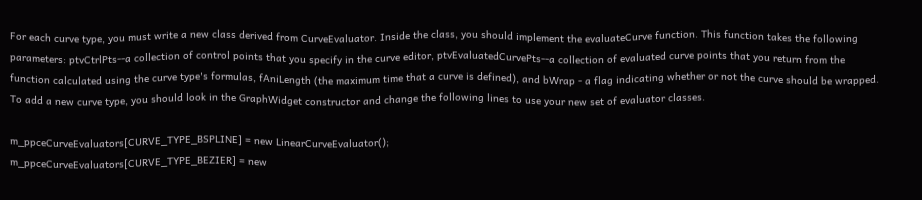For each curve type, you must write a new class derived from CurveEvaluator. Inside the class, you should implement the evaluateCurve function. This function takes the following parameters: ptvCtrlPts--a collection of control points that you specify in the curve editor, ptvEvaluatedCurvePts--a collection of evaluated curve points that you return from the function calculated using the curve type's formulas, fAniLength (the maximum time that a curve is defined), and bWrap - a flag indicating whether or not the curve should be wrapped. To add a new curve type, you should look in the GraphWidget constructor and change the following lines to use your new set of evaluator classes.

m_ppceCurveEvaluators[CURVE_TYPE_BSPLINE] = new LinearCurveEvaluator();
m_ppceCurveEvaluators[CURVE_TYPE_BEZIER] = new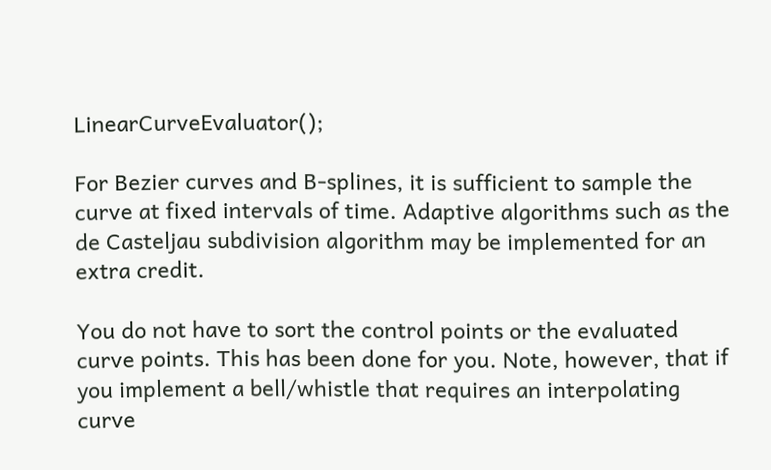LinearCurveEvaluator();

For Bezier curves and B-splines, it is sufficient to sample the curve at fixed intervals of time. Adaptive algorithms such as the de Casteljau subdivision algorithm may be implemented for an extra credit.

You do not have to sort the control points or the evaluated curve points. This has been done for you. Note, however, that if you implement a bell/whistle that requires an interpolating curve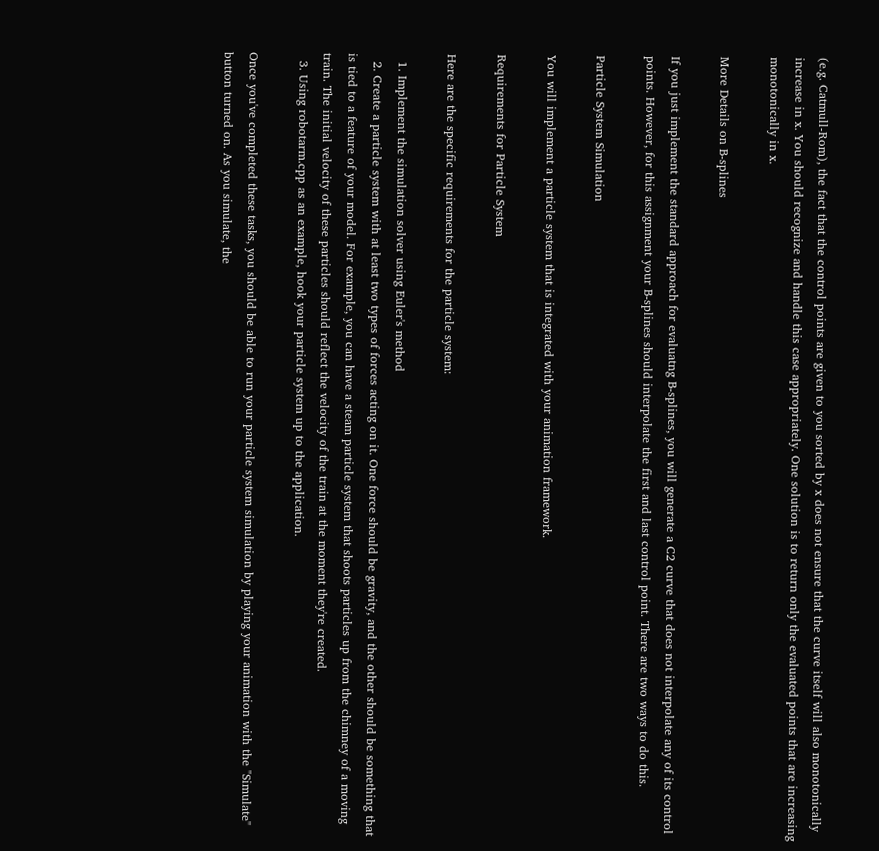(e.g. Catmull-Rom), the fact that the control points are given to you sorted by x does not ensure that the curve itself will also monotonically increase in x. You should recognize and handle this case appropriately. One solution is to return only the evaluated points that are increasing monotonically in x.

More Details on B-splines

If you just implement the standard approach for evaluatng B-splines, you will generate a C2 curve that does not interpolate any of its control points. However, for this assignment your B-splines should interpolate the first and last control point. There are two ways to do this.

Particle System Simulation

You will implement a particle system that is integrated with your animation framework.

Requirements for Particle System

Here are the specific requirements for the particle system:

  1. Implement the simulation solver using Euler's method
  2. Create a particle system with at least two types of forces acting on it. One force should be gravity, and the other should be something that is tied to a feature of your model. For example, you can have a steam particle system that shoots particles up from the chimney of a moving train. The initial velocity of these particles should reflect the velocity of the train at the moment they're created.
  3. Using robotarm.cpp as an example, hook your particle system up to the application.

Once you've completed these tasks, you should be able to run your particle system simulation by playing your animation with the "Simulate" button turned on. As you simulate, the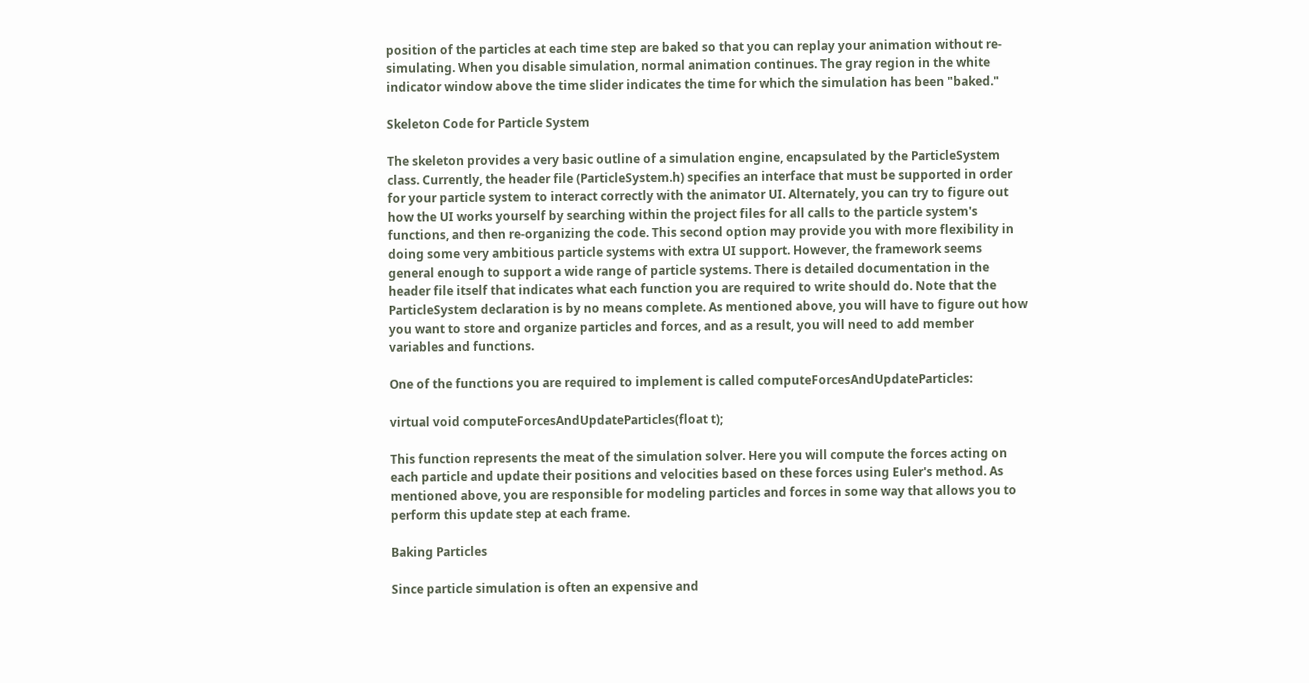position of the particles at each time step are baked so that you can replay your animation without re-simulating. When you disable simulation, normal animation continues. The gray region in the white indicator window above the time slider indicates the time for which the simulation has been "baked."

Skeleton Code for Particle System

The skeleton provides a very basic outline of a simulation engine, encapsulated by the ParticleSystem class. Currently, the header file (ParticleSystem.h) specifies an interface that must be supported in order for your particle system to interact correctly with the animator UI. Alternately, you can try to figure out how the UI works yourself by searching within the project files for all calls to the particle system's functions, and then re-organizing the code. This second option may provide you with more flexibility in doing some very ambitious particle systems with extra UI support. However, the framework seems general enough to support a wide range of particle systems. There is detailed documentation in the header file itself that indicates what each function you are required to write should do. Note that the ParticleSystem declaration is by no means complete. As mentioned above, you will have to figure out how you want to store and organize particles and forces, and as a result, you will need to add member variables and functions.

One of the functions you are required to implement is called computeForcesAndUpdateParticles:

virtual void computeForcesAndUpdateParticles(float t);

This function represents the meat of the simulation solver. Here you will compute the forces acting on each particle and update their positions and velocities based on these forces using Euler's method. As mentioned above, you are responsible for modeling particles and forces in some way that allows you to perform this update step at each frame.

Baking Particles

Since particle simulation is often an expensive and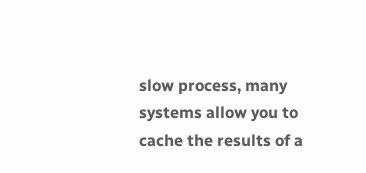slow process, many systems allow you to cache the results of a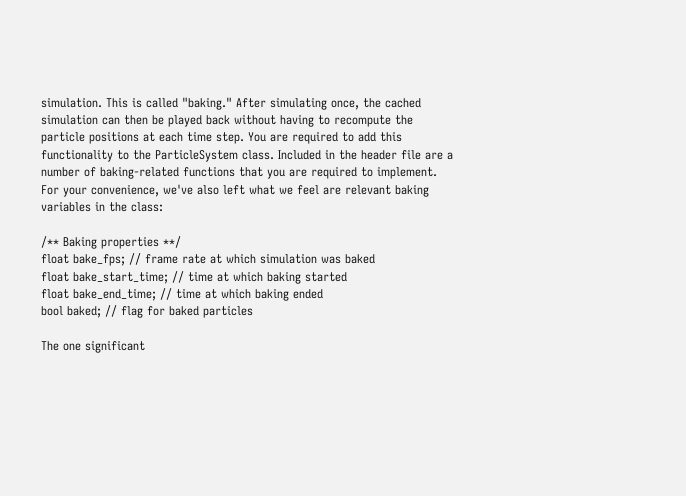simulation. This is called "baking." After simulating once, the cached simulation can then be played back without having to recompute the particle positions at each time step. You are required to add this functionality to the ParticleSystem class. Included in the header file are a number of baking-related functions that you are required to implement. For your convenience, we've also left what we feel are relevant baking variables in the class:

/** Baking properties **/
float bake_fps; // frame rate at which simulation was baked
float bake_start_time; // time at which baking started
float bake_end_time; // time at which baking ended
bool baked; // flag for baked particles

The one significant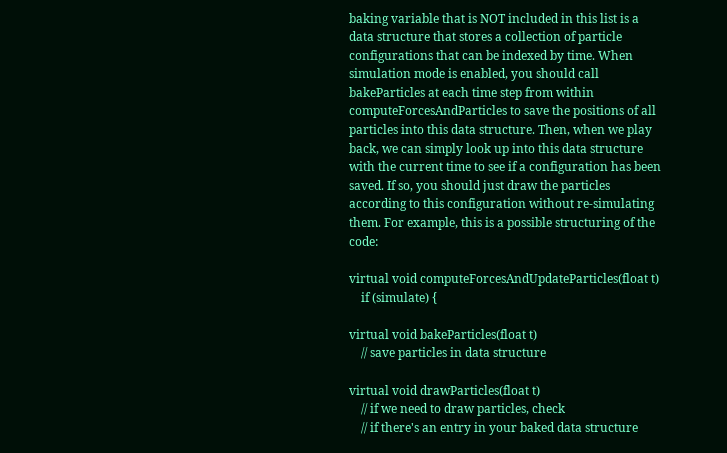baking variable that is NOT included in this list is a data structure that stores a collection of particle configurations that can be indexed by time. When simulation mode is enabled, you should call bakeParticles at each time step from within computeForcesAndParticles to save the positions of all particles into this data structure. Then, when we play back, we can simply look up into this data structure with the current time to see if a configuration has been saved. If so, you should just draw the particles according to this configuration without re-simulating them. For example, this is a possible structuring of the code:

virtual void computeForcesAndUpdateParticles(float t)
    if (simulate) {

virtual void bakeParticles(float t)
    // save particles in data structure

virtual void drawParticles(float t)
    // if we need to draw particles, check
    // if there's an entry in your baked data structure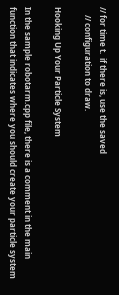// for time t.  if there is, use the saved
    // configuration to draw.

Hooking Up Your Particle System

In the sample robotarm.cpp file, there is a comment in the main function that indicates where you should create your particle system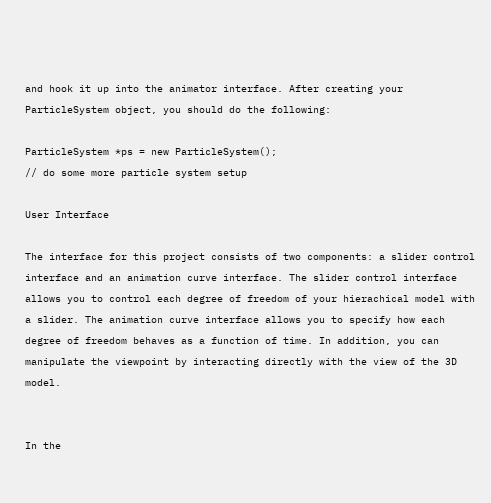and hook it up into the animator interface. After creating your ParticleSystem object, you should do the following:

ParticleSystem *ps = new ParticleSystem();
// do some more particle system setup

User Interface

The interface for this project consists of two components: a slider control interface and an animation curve interface. The slider control interface allows you to control each degree of freedom of your hierachical model with a slider. The animation curve interface allows you to specify how each degree of freedom behaves as a function of time. In addition, you can manipulate the viewpoint by interacting directly with the view of the 3D model.


In the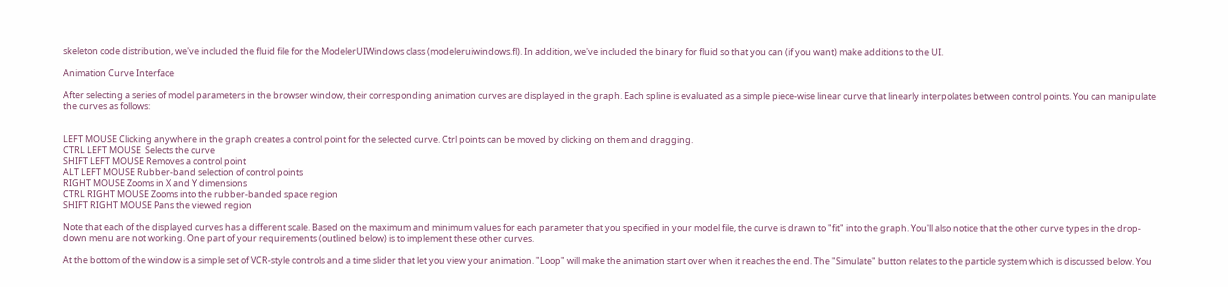skeleton code distribution, we've included the fluid file for the ModelerUIWindows class (modeleruiwindows.fl). In addition, we've included the binary for fluid so that you can (if you want) make additions to the UI.

Animation Curve Interface

After selecting a series of model parameters in the browser window, their corresponding animation curves are displayed in the graph. Each spline is evaluated as a simple piece-wise linear curve that linearly interpolates between control points. You can manipulate the curves as follows:


LEFT MOUSE Clicking anywhere in the graph creates a control point for the selected curve. Ctrl points can be moved by clicking on them and dragging.
CTRL LEFT MOUSE  Selects the curve
SHIFT LEFT MOUSE Removes a control point
ALT LEFT MOUSE Rubber-band selection of control points
RIGHT MOUSE Zooms in X and Y dimensions
CTRL RIGHT MOUSE Zooms into the rubber-banded space region
SHIFT RIGHT MOUSE Pans the viewed region

Note that each of the displayed curves has a different scale. Based on the maximum and minimum values for each parameter that you specified in your model file, the curve is drawn to "fit" into the graph. You'll also notice that the other curve types in the drop-down menu are not working. One part of your requirements (outlined below) is to implement these other curves.

At the bottom of the window is a simple set of VCR-style controls and a time slider that let you view your animation. "Loop" will make the animation start over when it reaches the end. The "Simulate" button relates to the particle system which is discussed below. You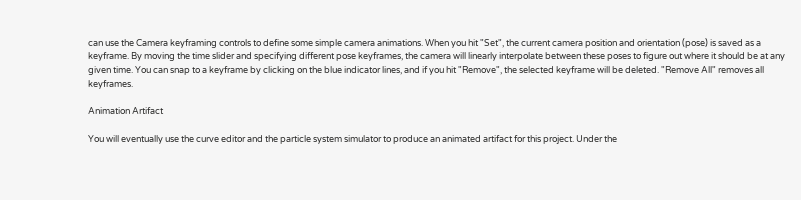can use the Camera keyframing controls to define some simple camera animations. When you hit "Set", the current camera position and orientation (pose) is saved as a keyframe. By moving the time slider and specifying different pose keyframes, the camera will linearly interpolate between these poses to figure out where it should be at any given time. You can snap to a keyframe by clicking on the blue indicator lines, and if you hit "Remove", the selected keyframe will be deleted. "Remove All" removes all keyframes.

Animation Artifact

You will eventually use the curve editor and the particle system simulator to produce an animated artifact for this project. Under the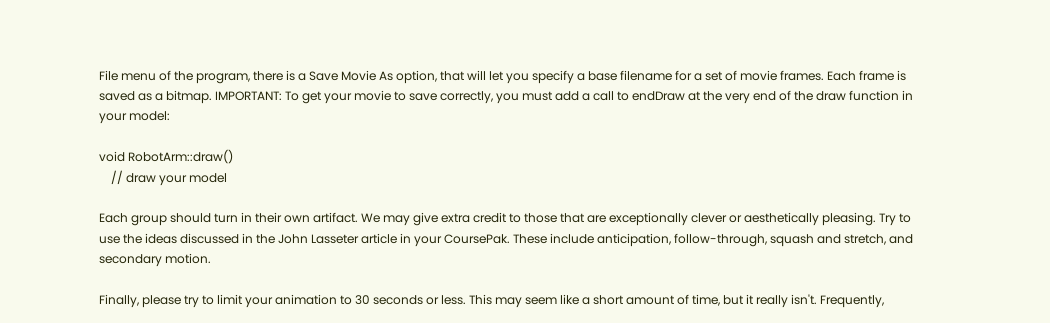File menu of the program, there is a Save Movie As option, that will let you specify a base filename for a set of movie frames. Each frame is saved as a bitmap. IMPORTANT: To get your movie to save correctly, you must add a call to endDraw at the very end of the draw function in your model:

void RobotArm::draw()
    // draw your model

Each group should turn in their own artifact. We may give extra credit to those that are exceptionally clever or aesthetically pleasing. Try to use the ideas discussed in the John Lasseter article in your CoursePak. These include anticipation, follow-through, squash and stretch, and secondary motion.

Finally, please try to limit your animation to 30 seconds or less. This may seem like a short amount of time, but it really isn't. Frequently,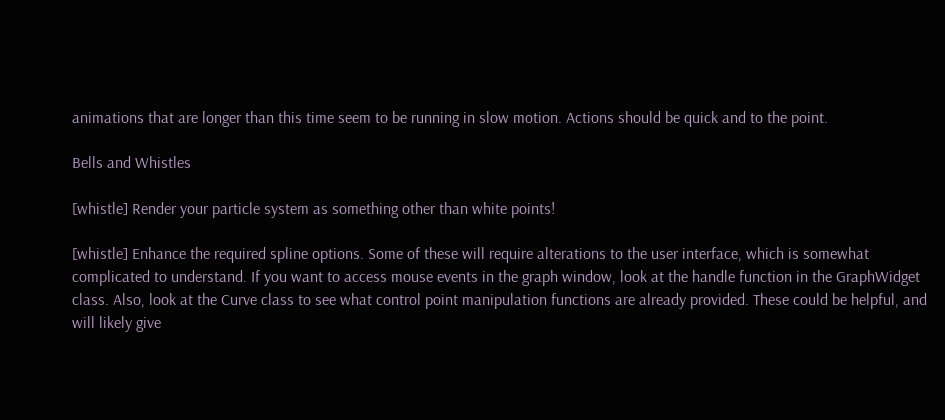animations that are longer than this time seem to be running in slow motion. Actions should be quick and to the point.

Bells and Whistles

[whistle] Render your particle system as something other than white points!

[whistle] Enhance the required spline options. Some of these will require alterations to the user interface, which is somewhat complicated to understand. If you want to access mouse events in the graph window, look at the handle function in the GraphWidget class. Also, look at the Curve class to see what control point manipulation functions are already provided. These could be helpful, and will likely give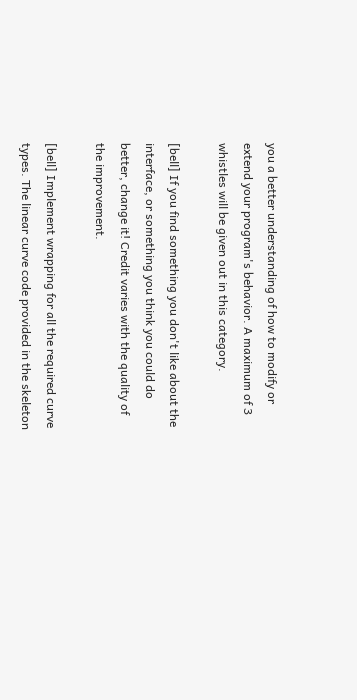you a better understanding of how to modify or extend your program's behavior. A maximum of 3 whistles will be given out in this category.

[bell] If you find something you don't like about the interface, or something you think you could do better, change it! Credit varies with the quality of the improvement.

[bell] Implement wrapping for all the required curve types. The linear curve code provided in the skeleton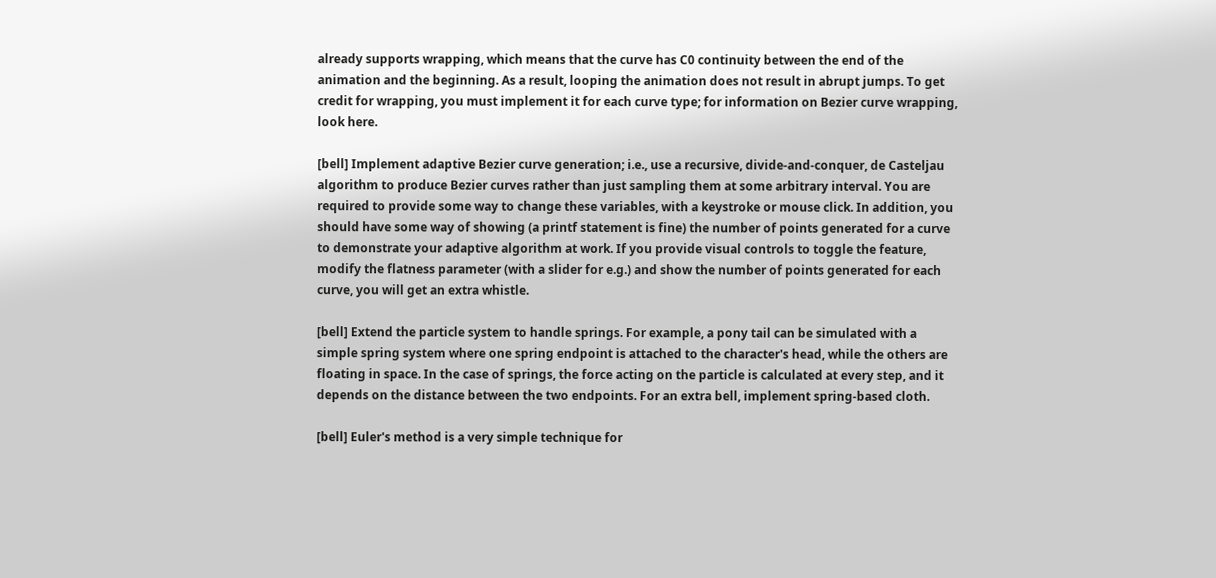already supports wrapping, which means that the curve has C0 continuity between the end of the animation and the beginning. As a result, looping the animation does not result in abrupt jumps. To get credit for wrapping, you must implement it for each curve type; for information on Bezier curve wrapping, look here.

[bell] Implement adaptive Bezier curve generation; i.e., use a recursive, divide-and-conquer, de Casteljau algorithm to produce Bezier curves rather than just sampling them at some arbitrary interval. You are required to provide some way to change these variables, with a keystroke or mouse click. In addition, you should have some way of showing (a printf statement is fine) the number of points generated for a curve to demonstrate your adaptive algorithm at work. If you provide visual controls to toggle the feature, modify the flatness parameter (with a slider for e.g.) and show the number of points generated for each curve, you will get an extra whistle.

[bell] Extend the particle system to handle springs. For example, a pony tail can be simulated with a simple spring system where one spring endpoint is attached to the character's head, while the others are floating in space. In the case of springs, the force acting on the particle is calculated at every step, and it depends on the distance between the two endpoints. For an extra bell, implement spring-based cloth.

[bell] Euler's method is a very simple technique for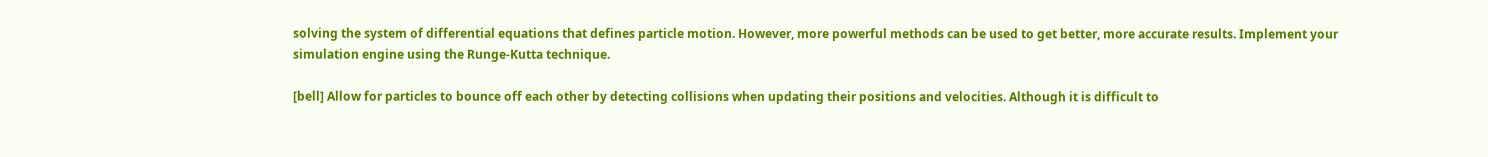solving the system of differential equations that defines particle motion. However, more powerful methods can be used to get better, more accurate results. Implement your simulation engine using the Runge-Kutta technique.

[bell] Allow for particles to bounce off each other by detecting collisions when updating their positions and velocities. Although it is difficult to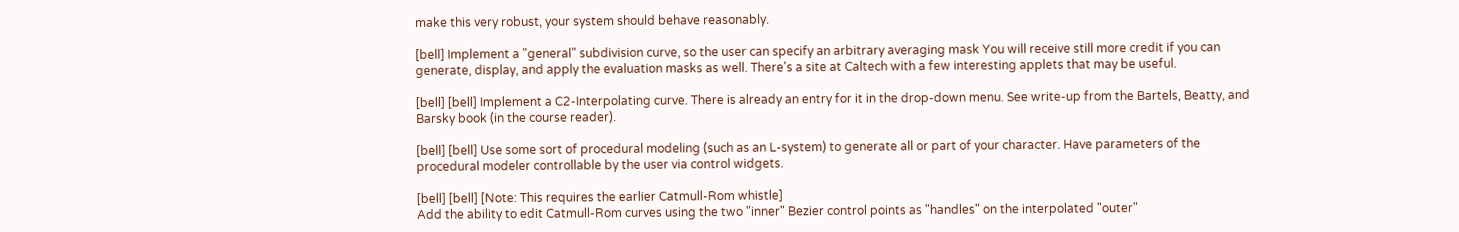make this very robust, your system should behave reasonably.

[bell] Implement a "general" subdivision curve, so the user can specify an arbitrary averaging mask You will receive still more credit if you can generate, display, and apply the evaluation masks as well. There's a site at Caltech with a few interesting applets that may be useful.

[bell] [bell] Implement a C2-Interpolating curve. There is already an entry for it in the drop-down menu. See write-up from the Bartels, Beatty, and Barsky book (in the course reader).

[bell] [bell] Use some sort of procedural modeling (such as an L-system) to generate all or part of your character. Have parameters of the procedural modeler controllable by the user via control widgets.

[bell] [bell] [Note: This requires the earlier Catmull-Rom whistle]
Add the ability to edit Catmull-Rom curves using the two "inner" Bezier control points as "handles" on the interpolated "outer"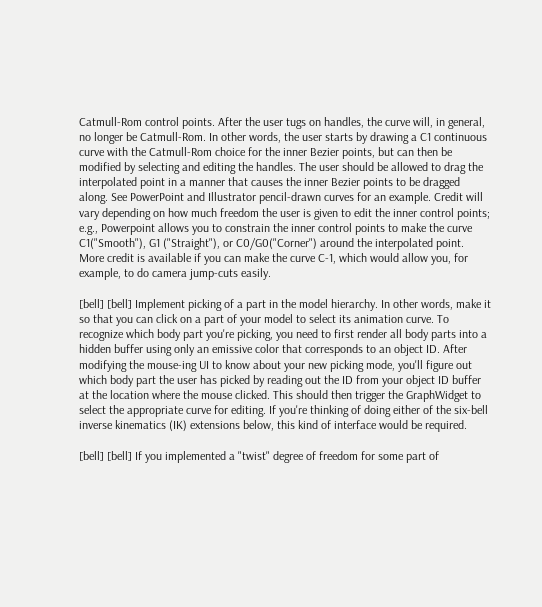Catmull-Rom control points. After the user tugs on handles, the curve will, in general, no longer be Catmull-Rom. In other words, the user starts by drawing a C1 continuous curve with the Catmull-Rom choice for the inner Bezier points, but can then be modified by selecting and editing the handles. The user should be allowed to drag the interpolated point in a manner that causes the inner Bezier points to be dragged along. See PowerPoint and Illustrator pencil-drawn curves for an example. Credit will vary depending on how much freedom the user is given to edit the inner control points; e.g., Powerpoint allows you to constrain the inner control points to make the curve C1("Smooth"), G1 ("Straight"), or C0/G0("Corner") around the interpolated point. More credit is available if you can make the curve C-1, which would allow you, for example, to do camera jump-cuts easily.

[bell] [bell] Implement picking of a part in the model hierarchy. In other words, make it so that you can click on a part of your model to select its animation curve. To recognize which body part you're picking, you need to first render all body parts into a hidden buffer using only an emissive color that corresponds to an object ID. After modifying the mouse-ing UI to know about your new picking mode, you'll figure out which body part the user has picked by reading out the ID from your object ID buffer at the location where the mouse clicked. This should then trigger the GraphWidget to select the appropriate curve for editing. If you're thinking of doing either of the six-bell inverse kinematics (IK) extensions below, this kind of interface would be required.

[bell] [bell] If you implemented a "twist" degree of freedom for some part of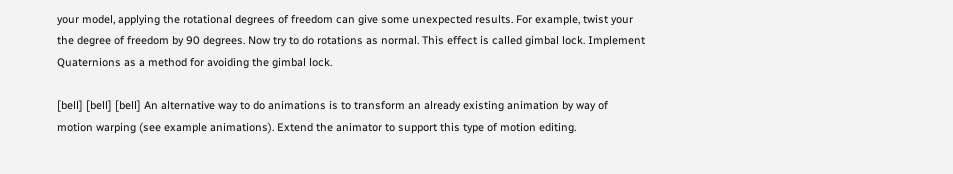your model, applying the rotational degrees of freedom can give some unexpected results. For example, twist your the degree of freedom by 90 degrees. Now try to do rotations as normal. This effect is called gimbal lock. Implement Quaternions as a method for avoiding the gimbal lock.

[bell] [bell] [bell] An alternative way to do animations is to transform an already existing animation by way of motion warping (see example animations). Extend the animator to support this type of motion editing.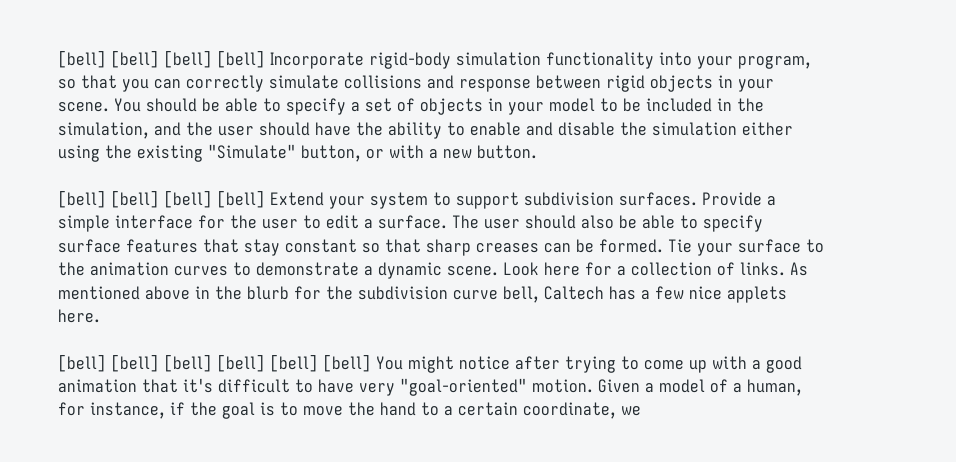[bell] [bell] [bell] [bell] Incorporate rigid-body simulation functionality into your program, so that you can correctly simulate collisions and response between rigid objects in your scene. You should be able to specify a set of objects in your model to be included in the simulation, and the user should have the ability to enable and disable the simulation either using the existing "Simulate" button, or with a new button.

[bell] [bell] [bell] [bell] Extend your system to support subdivision surfaces. Provide a simple interface for the user to edit a surface. The user should also be able to specify surface features that stay constant so that sharp creases can be formed. Tie your surface to the animation curves to demonstrate a dynamic scene. Look here for a collection of links. As mentioned above in the blurb for the subdivision curve bell, Caltech has a few nice applets here.

[bell] [bell] [bell] [bell] [bell] [bell] You might notice after trying to come up with a good animation that it's difficult to have very "goal-oriented" motion. Given a model of a human, for instance, if the goal is to move the hand to a certain coordinate, we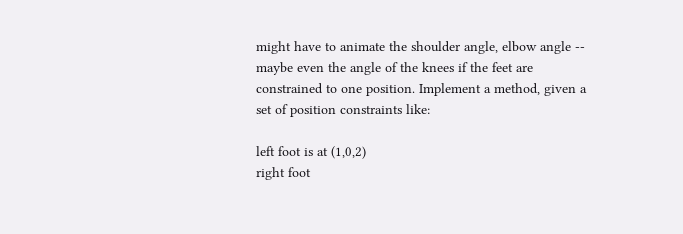might have to animate the shoulder angle, elbow angle -- maybe even the angle of the knees if the feet are constrained to one position. Implement a method, given a set of position constraints like:

left foot is at (1,0,2)
right foot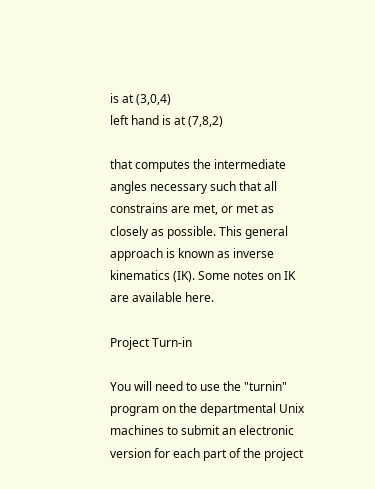is at (3,0,4)
left hand is at (7,8,2)

that computes the intermediate angles necessary such that all constrains are met, or met as closely as possible. This general approach is known as inverse kinematics (IK). Some notes on IK are available here.

Project Turn-in

You will need to use the "turnin" program on the departmental Unix machines to submit an electronic version for each part of the project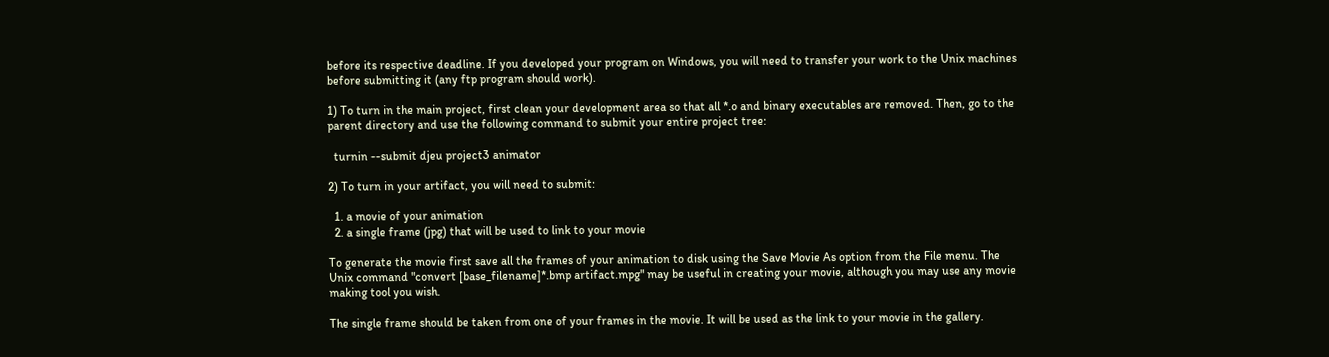before its respective deadline. If you developed your program on Windows, you will need to transfer your work to the Unix machines before submitting it (any ftp program should work).

1) To turn in the main project, first clean your development area so that all *.o and binary executables are removed. Then, go to the parent directory and use the following command to submit your entire project tree:

  turnin --submit djeu project3 animator

2) To turn in your artifact, you will need to submit:

  1. a movie of your animation
  2. a single frame (jpg) that will be used to link to your movie

To generate the movie first save all the frames of your animation to disk using the Save Movie As option from the File menu. The Unix command "convert [base_filename]*.bmp artifact.mpg" may be useful in creating your movie, although you may use any movie making tool you wish.

The single frame should be taken from one of your frames in the movie. It will be used as the link to your movie in the gallery.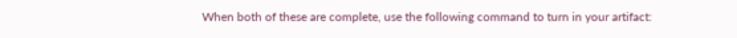When both of these are complete, use the following command to turn in your artifact: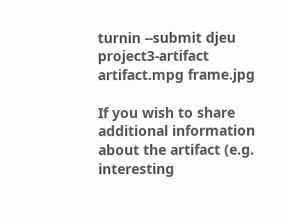turnin --submit djeu project3-artifact artifact.mpg frame.jpg

If you wish to share additional information about the artifact (e.g. interesting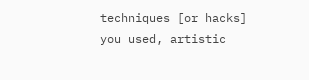techniques [or hacks] you used, artistic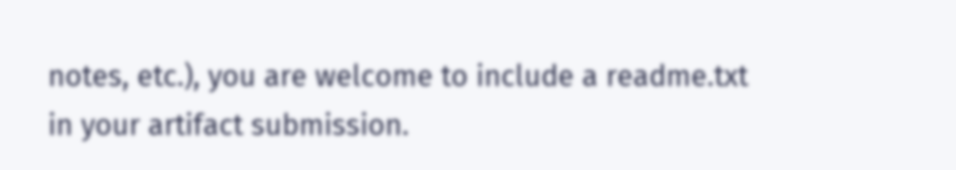notes, etc.), you are welcome to include a readme.txt in your artifact submission.